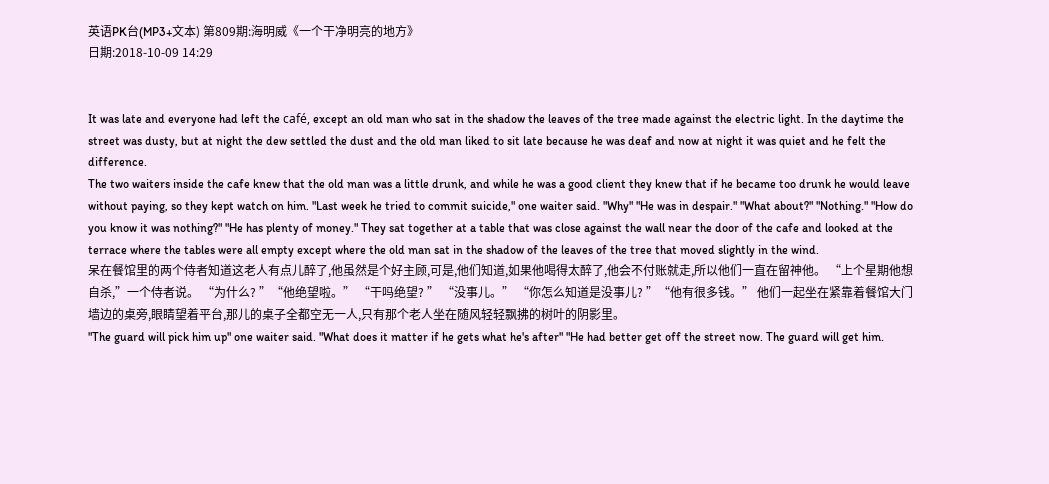英语PK台(MP3+文本) 第809期:海明威《一个干净明亮的地方》
日期:2018-10-09 14:29


It was late and everyone had left the café, except an old man who sat in the shadow the leaves of the tree made against the electric light. In the daytime the street was dusty, but at night the dew settled the dust and the old man liked to sit late because he was deaf and now at night it was quiet and he felt the difference.
The two waiters inside the cafe knew that the old man was a little drunk, and while he was a good client they knew that if he became too drunk he would leave without paying, so they kept watch on him. "Last week he tried to commit suicide," one waiter said. "Why" "He was in despair." "What about?" "Nothing." "How do you know it was nothing?" "He has plenty of money." They sat together at a table that was close against the wall near the door of the cafe and looked at the terrace where the tables were all empty except where the old man sat in the shadow of the leaves of the tree that moved slightly in the wind.
呆在餐馆里的两个侍者知道这老人有点儿醉了,他虽然是个好主顾,可是,他们知道,如果他喝得太醉了,他会不付账就走,所以他们一直在留神他。 “上个星期他想自杀,”一个侍者说。 “为什么? ”“他绝望啦。” “干吗绝望? ” “没事儿。” “你怎么知道是没事儿? ”“他有很多钱。” 他们一起坐在紧靠着餐馆大门墙边的桌旁,眼睛望着平台,那儿的桌子全都空无一人,只有那个老人坐在随风轻轻飘拂的树叶的阴影里。
"The guard will pick him up" one waiter said. "What does it matter if he gets what he's after" "He had better get off the street now. The guard will get him.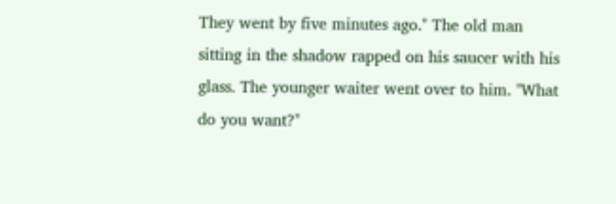They went by five minutes ago." The old man sitting in the shadow rapped on his saucer with his glass. The younger waiter went over to him. "What do you want?"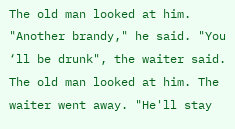The old man looked at him. "Another brandy," he said. "You ‘ll be drunk", the waiter said. The old man looked at him. The waiter went away. "He'll stay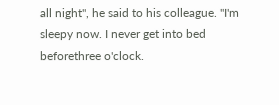all night", he said to his colleague. "I'm sleepy now. I never get into bed beforethree o'clock.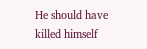He should have killed himself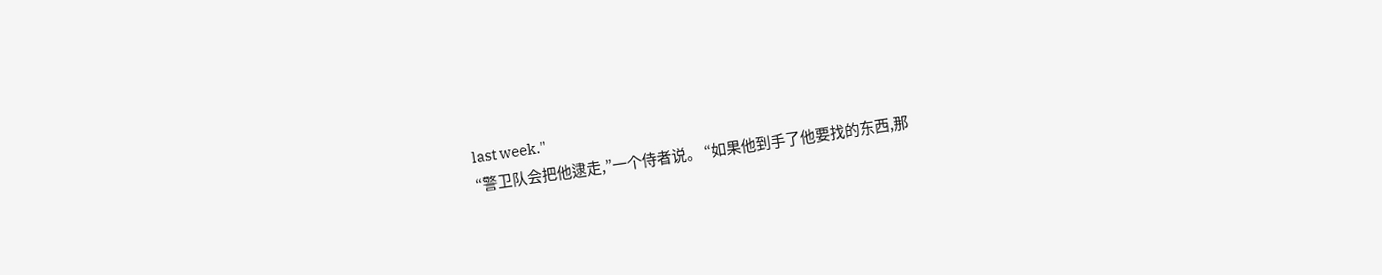last week."
“警卫队会把他逮走,”一个侍者说。 “如果他到手了他要找的东西,那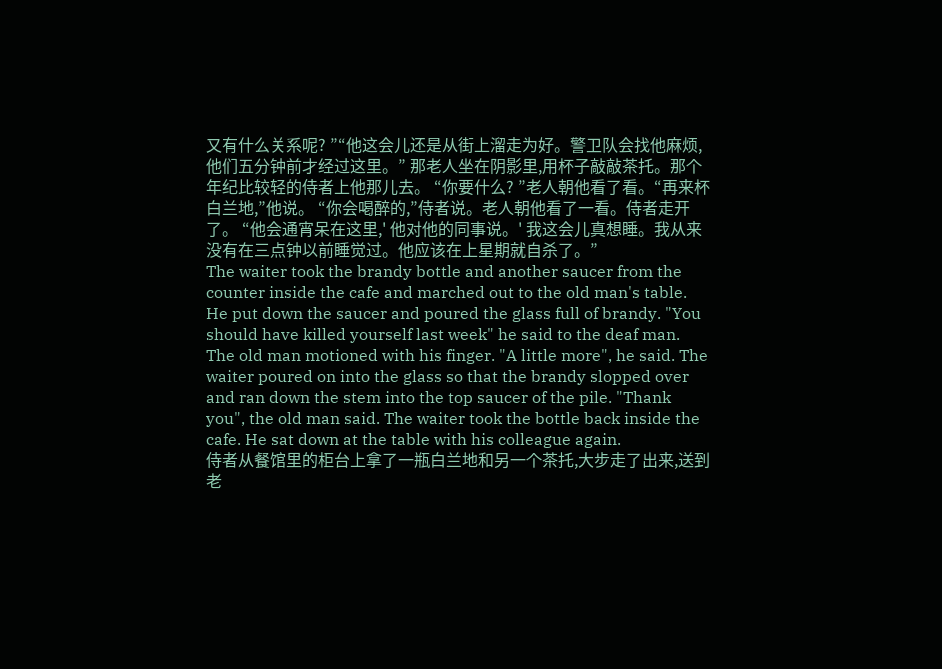又有什么关系呢? ”“他这会儿还是从街上溜走为好。警卫队会找他麻烦,他们五分钟前才经过这里。” 那老人坐在阴影里,用杯子敲敲茶托。那个年纪比较轻的侍者上他那儿去。 “你要什么? ”老人朝他看了看。“再来杯白兰地,”他说。 “你会喝醉的,”侍者说。老人朝他看了一看。侍者走开了。 “他会通宵呆在这里,' 他对他的同事说。' 我这会儿真想睡。我从来没有在三点钟以前睡觉过。他应该在上星期就自杀了。”
The waiter took the brandy bottle and another saucer from the counter inside the cafe and marched out to the old man's table. He put down the saucer and poured the glass full of brandy. "You should have killed yourself last week" he said to the deaf man. The old man motioned with his finger. "A little more", he said. The waiter poured on into the glass so that the brandy slopped over and ran down the stem into the top saucer of the pile. "Thank you", the old man said. The waiter took the bottle back inside the cafe. He sat down at the table with his colleague again.
侍者从餐馆里的柜台上拿了一瓶白兰地和另一个茶托,大步走了出来,送到老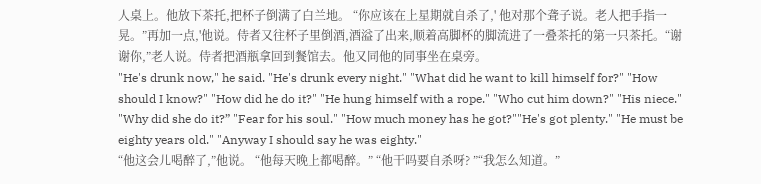人桌上。他放下茶托,把杯子倒满了白兰地。 “你应该在上星期就自杀了,' 他对那个聋子说。老人把手指一晃。”再加一点,'他说。侍者又往杯子里倒酒,酒溢了出来,顺着高脚杯的脚流进了一叠茶托的第一只茶托。“谢谢你,”老人说。侍者把酒瓶拿回到餐馆去。他又同他的同事坐在桌旁。
"He's drunk now," he said. "He's drunk every night." "What did he want to kill himself for?" "How should I know?" "How did he do it?" "He hung himself with a rope." "Who cut him down?" "His niece." "Why did she do it?” "Fear for his soul." "How much money has he got?""He's got plenty." "He must be eighty years old." "Anyway I should say he was eighty."
“他这会儿喝醉了,”他说。 “他每天晚上都喝醉。” “他干吗要自杀呀? ”“我怎么知道。”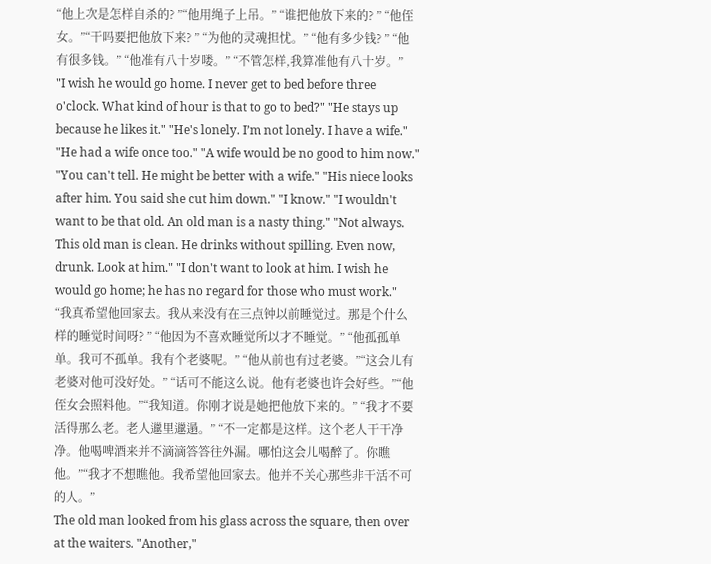“他上次是怎样自杀的? ”“他用绳子上吊。” “谁把他放下来的? ” “他侄女。”“干吗要把他放下来? ” “为他的灵魂担忧。” “他有多少钱? ” “他有很多钱。” “他准有八十岁喽。” “不管怎样,我算准他有八十岁。”
"I wish he would go home. I never get to bed before three o'clock. What kind of hour is that to go to bed?" "He stays up because he likes it." "He's lonely. I’m not lonely. I have a wife." "He had a wife once too." "A wife would be no good to him now." "You can't tell. He might be better with a wife." "His niece looks after him. You said she cut him down." "I know." "I wouldn't want to be that old. An old man is a nasty thing." "Not always. This old man is clean. He drinks without spilling. Even now, drunk. Look at him." "I don't want to look at him. I wish he would go home; he has no regard for those who must work."
“我真希望他回家去。我从来没有在三点钟以前睡觉过。那是个什么样的睡觉时间呀? ” “他因为不喜欢睡觉所以才不睡觉。” “他孤孤单单。我可不孤单。我有个老婆呢。” “他从前也有过老婆。”“这会儿有老婆对他可没好处。” “话可不能这么说。他有老婆也许会好些。”“他侄女会照料他。”“我知道。你刚才说是她把他放下来的。” “我才不要活得那么老。老人邋里邋遢。” “不一定都是这样。这个老人干干净净。他喝啤酒来并不滴滴答答往外漏。哪怕这会儿喝醉了。你瞧他。”“我才不想瞧他。我希望他回家去。他并不关心那些非干活不可的人。”
The old man looked from his glass across the square, then over at the waiters. "Another,"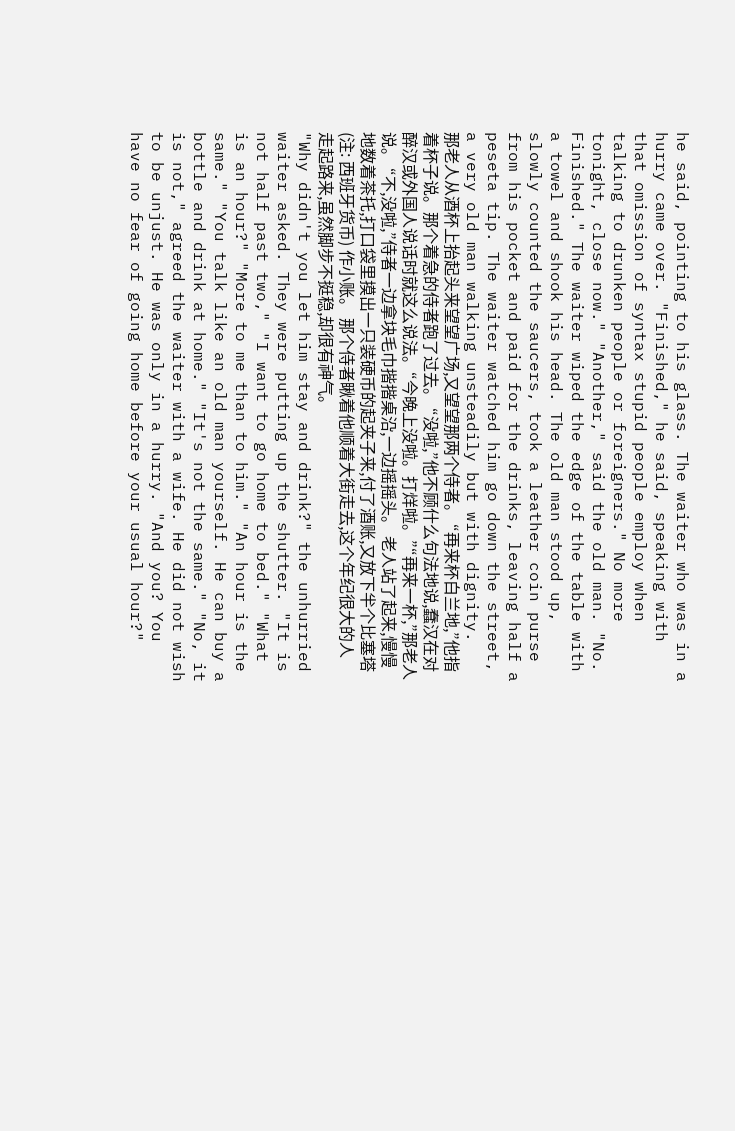he said, pointing to his glass. The waiter who was in a hurry came over. "Finished," he said, speaking with that omission of syntax stupid people employ when talking to drunken people or foreigners." No more tonight, close now." "Another," said the old man. "No. Finished." The waiter wiped the edge of the table with a towel and shook his head. The old man stood up, slowly counted the saucers, took a leather coin purse from his pocket and paid for the drinks, leaving half a peseta tip. The waiter watched him go down the street, a very old man walking unsteadily but with dignity.
那老人从酒杯上抬起头来望望广场,又望望那两个侍者。 “再来杯白兰地,”他指着杯子说。那个着急的侍者跑了过去。 “没啦,”他不顾什么句法地说,蠢汉在对醉汉或外国人说话时就这么说法。“今晚上没啦。打烊啦。”“再来一杯,”那老人说。 “不,没啦,”侍者一边拿块毛巾揩揩桌沿,一边摇摇头。 老人站了起来,慢慢地数着茶托,打口袋里摸出一只装硬币的起夹子来,付了酒账,又放下半个比塞塔 (注: 西班牙货币) 作小账。 那个侍者瞅着他顺着大街走去,这个年纪很大的人走起路来,虽然脚步不挺稳,却很有神气。
"Why didn't you let him stay and drink?" the unhurried waiter asked. They were putting up the shutter. "It is not half past two," "I want to go home to bed." "What is an hour?" "More to me than to him." "An hour is the same." "You talk like an old man yourself. He can buy a bottle and drink at home." "It's not the same." "No, it is not," agreed the waiter with a wife. He did not wish to be unjust. He was only in a hurry. "And you? You have no fear of going home before your usual hour?"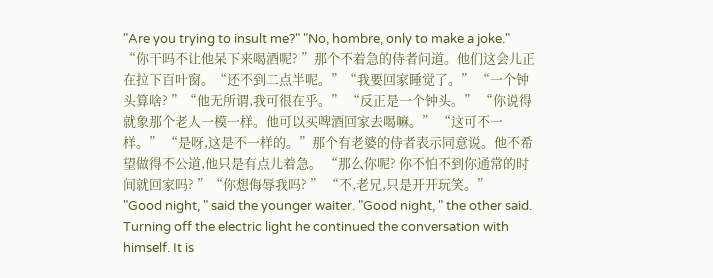"Are you trying to insult me?" "No, hombre, only to make a joke."
“你干吗不让他呆下来喝酒呢? ”那个不着急的侍者问道。他们这会儿正在拉下百叶窗。“还不到二点半呢。”“我要回家睡觉了。” “一个钟头算啥? ”“他无所谓,我可很在乎。” “反正是一个钟头。” “你说得就象那个老人一模一样。他可以买啤酒回家去喝嘛。” “这可不一样。” “是呀,这是不一样的。”那个有老婆的侍者表示同意说。他不希望做得不公道,他只是有点儿着急。 “那么你呢? 你不怕不到你通常的时间就回家吗? ”“你想侮辱我吗? ” “不,老兄,只是开开玩笑。”
"Good night, " said the younger waiter. "Good night, " the other said. Turning off the electric light he continued the conversation with himself. It is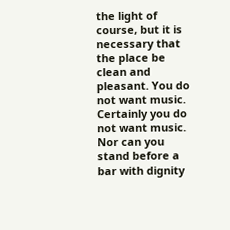the light of course, but it is necessary that the place be clean and pleasant. You do not want music. Certainly you do not want music. Nor can you stand before a bar with dignity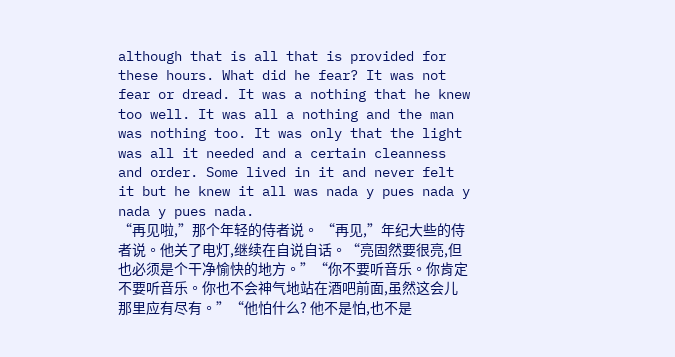although that is all that is provided for these hours. What did he fear? It was not fear or dread. It was a nothing that he knew too well. It was all a nothing and the man was nothing too. It was only that the light was all it needed and a certain cleanness and order. Some lived in it and never felt it but he knew it all was nada y pues nada y nada y pues nada.
“再见啦,”那个年轻的侍者说。 “再见,”年纪大些的侍者说。他关了电灯,继续在自说自话。“亮固然要很亮,但也必须是个干净愉快的地方。”“你不要听音乐。你肯定不要听音乐。你也不会神气地站在酒吧前面,虽然这会儿那里应有尽有。”“他怕什么? 他不是怕,也不是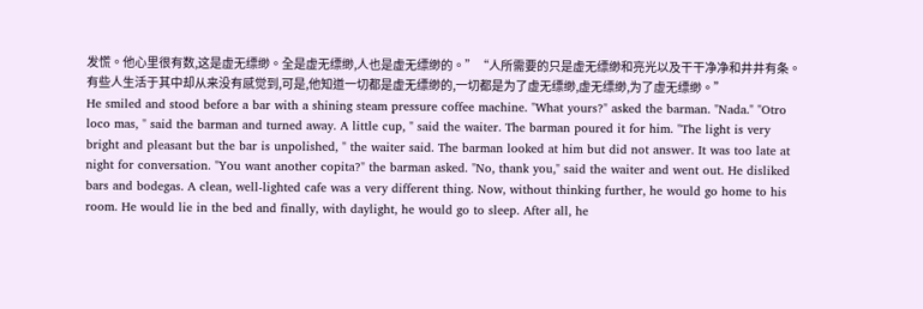发慌。他心里很有数,这是虚无缥缈。全是虚无缥缈,人也是虚无缥缈的。”“人所需要的只是虚无缥缈和亮光以及干干净净和井井有条。有些人生活于其中却从来没有感觉到,可是,他知道一切都是虚无缥缈的,一切都是为了虚无缥缈,虚无缥缈,为了虚无缥缈。”
He smiled and stood before a bar with a shining steam pressure coffee machine. "What yours?" asked the barman. "Nada." "Otro loco mas, " said the barman and turned away. A little cup, " said the waiter. The barman poured it for him. "The light is very bright and pleasant but the bar is unpolished, " the waiter said. The barman looked at him but did not answer. It was too late at night for conversation. "You want another copita?" the barman asked. "No, thank you," said the waiter and went out. He disliked bars and bodegas. A clean, well-lighted cafe was a very different thing. Now, without thinking further, he would go home to his room. He would lie in the bed and finally, with daylight, he would go to sleep. After all, he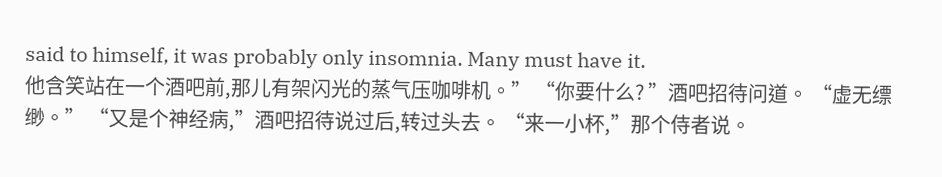said to himself, it was probably only insomnia. Many must have it.
他含笑站在一个酒吧前,那儿有架闪光的蒸气压咖啡机。” “你要什么? ”酒吧招待问道。 “虚无缥缈。” “又是个神经病,”酒吧招待说过后,转过头去。 “来一小杯,”那个侍者说。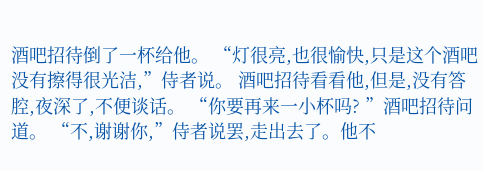酒吧招待倒了一杯给他。 “灯很亮,也很愉快,只是这个酒吧没有擦得很光洁,”侍者说。 酒吧招待看看他,但是,没有答腔,夜深了,不便谈话。 “你要再来一小杯吗? ”酒吧招待问道。 “不,谢谢你,”侍者说罢,走出去了。他不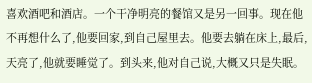喜欢酒吧和酒店。一个干净明亮的餐馆又是另一回事。现在他不再想什么了,他要回家,到自己屋里去。他要去躺在床上,最后,天亮了,他就要睡觉了。到头来,他对自己说,大概又只是失眠。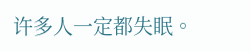许多人一定都失眠。